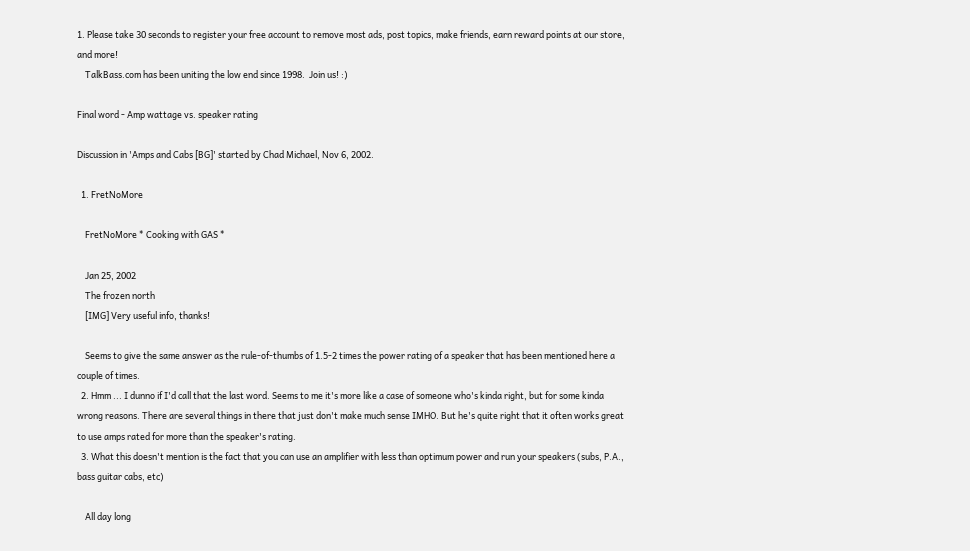1. Please take 30 seconds to register your free account to remove most ads, post topics, make friends, earn reward points at our store, and more!
    TalkBass.com has been uniting the low end since 1998.  Join us! :)

Final word - Amp wattage vs. speaker rating

Discussion in 'Amps and Cabs [BG]' started by Chad Michael, Nov 6, 2002.

  1. FretNoMore

    FretNoMore * Cooking with GAS *

    Jan 25, 2002
    The frozen north
    [IMG] Very useful info, thanks!

    Seems to give the same answer as the rule-of-thumbs of 1.5-2 times the power rating of a speaker that has been mentioned here a couple of times.
  2. Hmm ... I dunno if I'd call that the last word. Seems to me it's more like a case of someone who's kinda right, but for some kinda wrong reasons. There are several things in there that just don't make much sense IMHO. But he's quite right that it often works great to use amps rated for more than the speaker's rating.
  3. What this doesn't mention is the fact that you can use an amplifier with less than optimum power and run your speakers (subs, P.A., bass guitar cabs, etc)

    All day long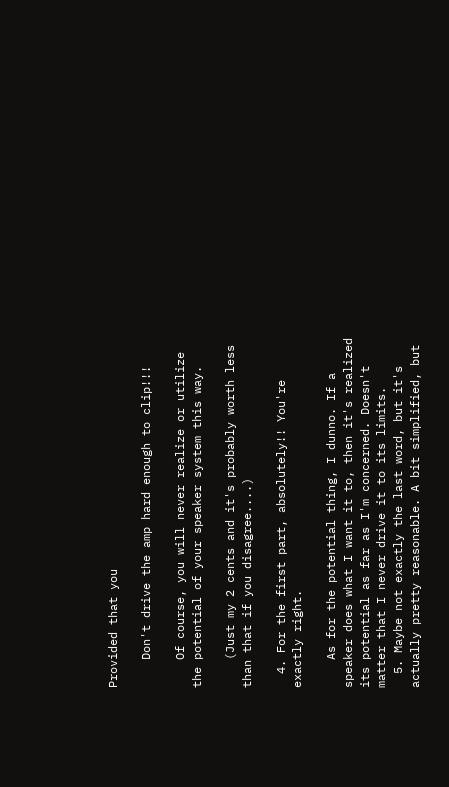Provided that you

    Don't drive the amp hard enough to clip!!!

    Of course, you will never realize or utilize the potential of your speaker system this way.

    (Just my 2 cents and it's probably worth less than that if you disagree....)

  4. For the first part, absolutely!! You're exactly right.

    As for the potential thing, I dunno. If a speaker does what I want it to, then it's realized its potential as far as I'm concerned. Doesn't matter that I never drive it to its limits.
  5. Maybe not exactly the last word, but it's actually pretty reasonable. A bit simplified, but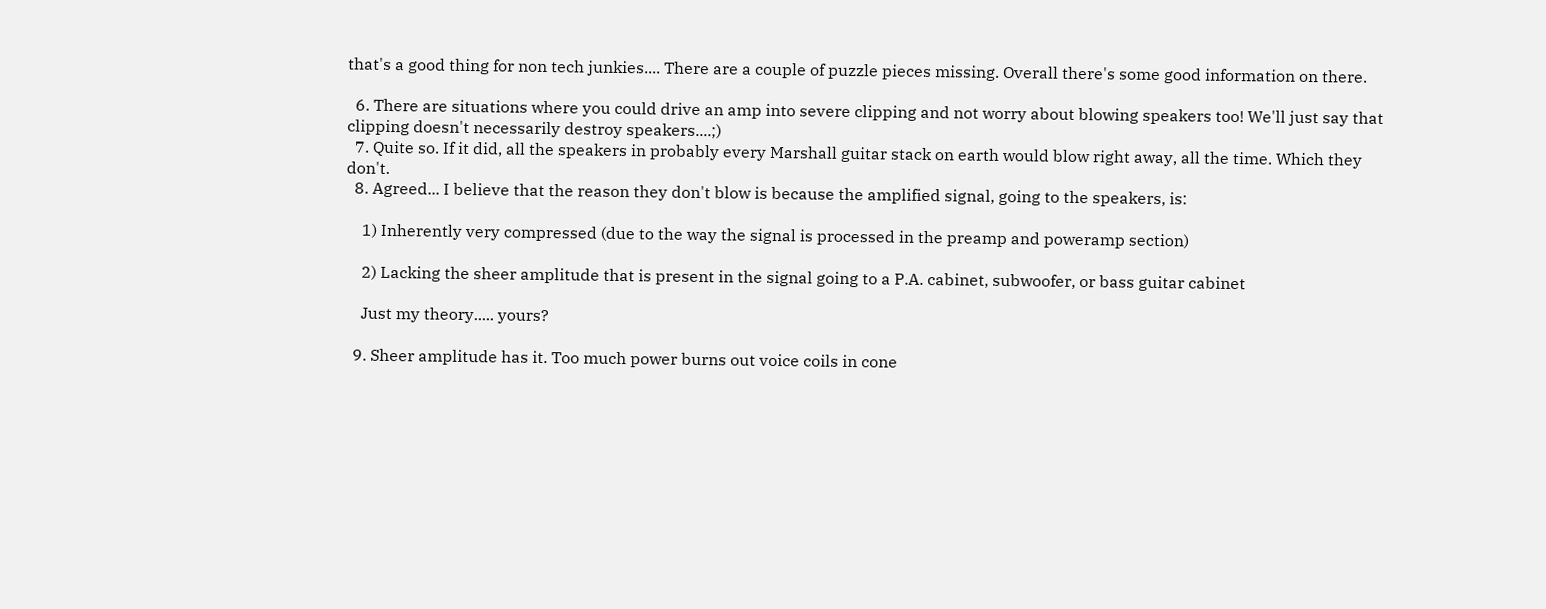that's a good thing for non tech junkies.... There are a couple of puzzle pieces missing. Overall there's some good information on there.

  6. There are situations where you could drive an amp into severe clipping and not worry about blowing speakers too! We'll just say that clipping doesn't necessarily destroy speakers....;)
  7. Quite so. If it did, all the speakers in probably every Marshall guitar stack on earth would blow right away, all the time. Which they don't.
  8. Agreed... I believe that the reason they don't blow is because the amplified signal, going to the speakers, is:

    1) Inherently very compressed (due to the way the signal is processed in the preamp and poweramp section)

    2) Lacking the sheer amplitude that is present in the signal going to a P.A. cabinet, subwoofer, or bass guitar cabinet

    Just my theory..... yours?

  9. Sheer amplitude has it. Too much power burns out voice coils in cone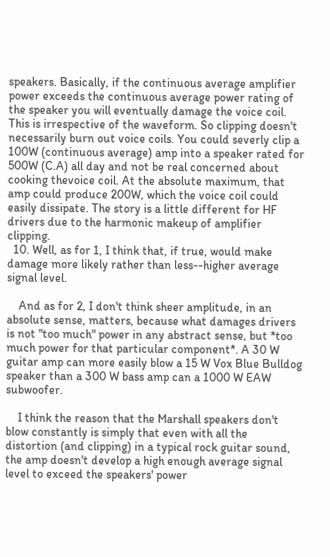speakers. Basically, if the continuous average amplifier power exceeds the continuous average power rating of the speaker you will eventually damage the voice coil. This is irrespective of the waveform. So clipping doesn't necessarily burn out voice coils. You could severly clip a 100W (continuous average) amp into a speaker rated for 500W (C.A) all day and not be real concerned about cooking thevoice coil. At the absolute maximum, that amp could produce 200W, which the voice coil could easily dissipate. The story is a little different for HF drivers due to the harmonic makeup of amplifier clipping.
  10. Well, as for 1, I think that, if true, would make damage more likely rather than less--higher average signal level.

    And as for 2, I don't think sheer amplitude, in an absolute sense, matters, because what damages drivers is not "too much" power in any abstract sense, but *too much power for that particular component*. A 30 W guitar amp can more easily blow a 15 W Vox Blue Bulldog speaker than a 300 W bass amp can a 1000 W EAW subwoofer.

    I think the reason that the Marshall speakers don't blow constantly is simply that even with all the distortion (and clipping) in a typical rock guitar sound, the amp doesn't develop a high enough average signal level to exceed the speakers' power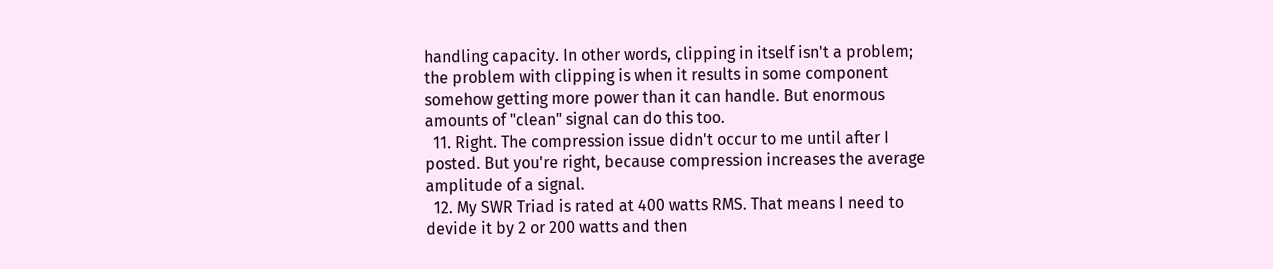handling capacity. In other words, clipping in itself isn't a problem; the problem with clipping is when it results in some component somehow getting more power than it can handle. But enormous amounts of "clean" signal can do this too.
  11. Right. The compression issue didn't occur to me until after I posted. But you're right, because compression increases the average amplitude of a signal.
  12. My SWR Triad is rated at 400 watts RMS. That means I need to devide it by 2 or 200 watts and then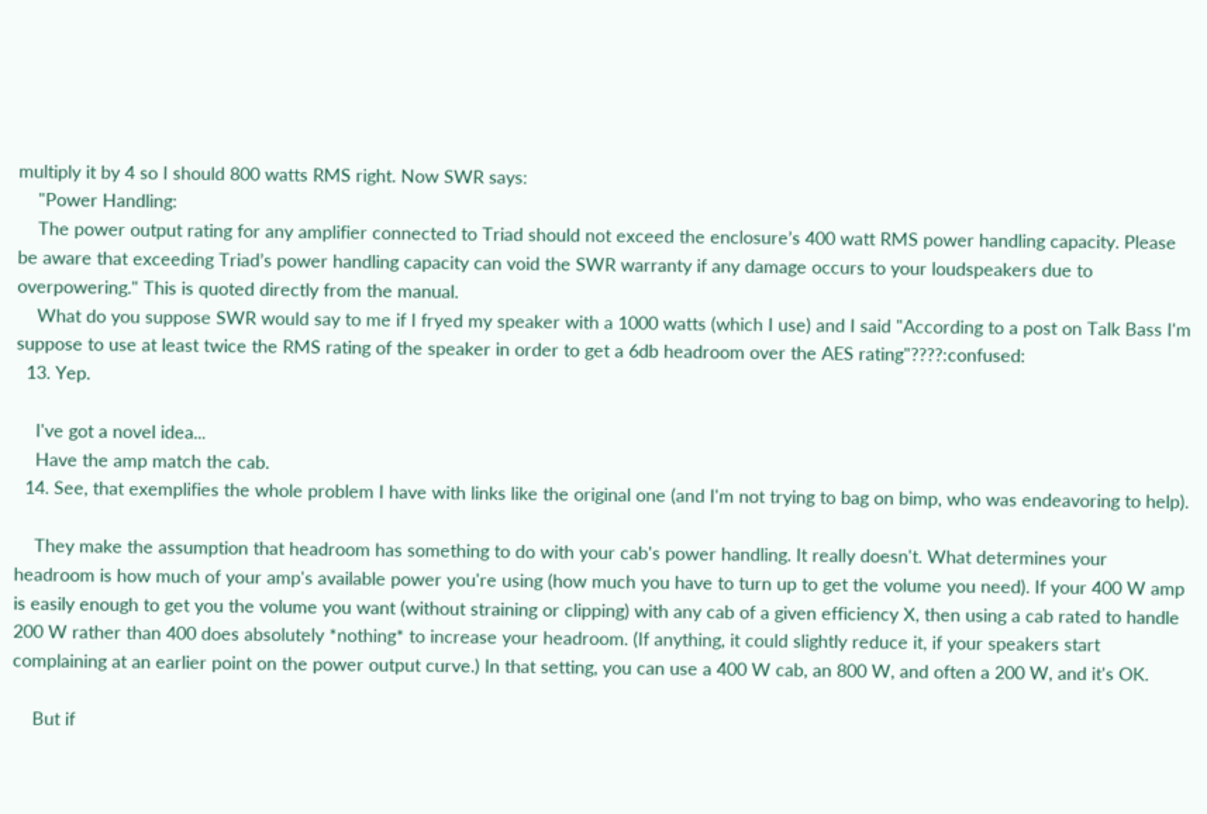multiply it by 4 so I should 800 watts RMS right. Now SWR says:
    "Power Handling:
    The power output rating for any amplifier connected to Triad should not exceed the enclosure’s 400 watt RMS power handling capacity. Please be aware that exceeding Triad’s power handling capacity can void the SWR warranty if any damage occurs to your loudspeakers due to overpowering." This is quoted directly from the manual.
    What do you suppose SWR would say to me if I fryed my speaker with a 1000 watts (which I use) and I said "According to a post on Talk Bass I'm suppose to use at least twice the RMS rating of the speaker in order to get a 6db headroom over the AES rating"????:confused:
  13. Yep.

    I've got a novel idea...
    Have the amp match the cab.
  14. See, that exemplifies the whole problem I have with links like the original one (and I'm not trying to bag on bimp, who was endeavoring to help).

    They make the assumption that headroom has something to do with your cab's power handling. It really doesn't. What determines your headroom is how much of your amp's available power you're using (how much you have to turn up to get the volume you need). If your 400 W amp is easily enough to get you the volume you want (without straining or clipping) with any cab of a given efficiency X, then using a cab rated to handle 200 W rather than 400 does absolutely *nothing* to increase your headroom. (If anything, it could slightly reduce it, if your speakers start complaining at an earlier point on the power output curve.) In that setting, you can use a 400 W cab, an 800 W, and often a 200 W, and it's OK.

    But if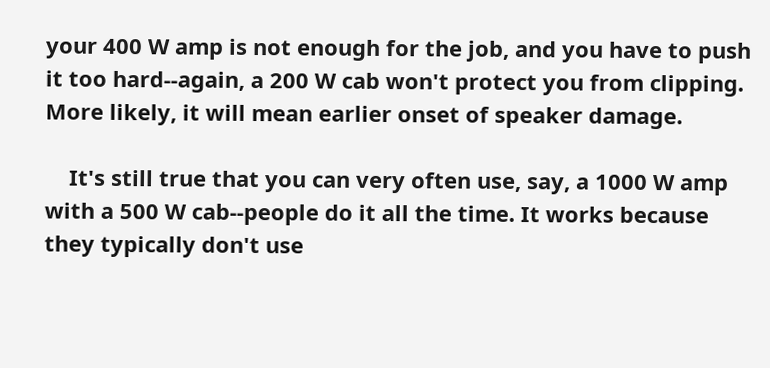your 400 W amp is not enough for the job, and you have to push it too hard--again, a 200 W cab won't protect you from clipping. More likely, it will mean earlier onset of speaker damage.

    It's still true that you can very often use, say, a 1000 W amp with a 500 W cab--people do it all the time. It works because they typically don't use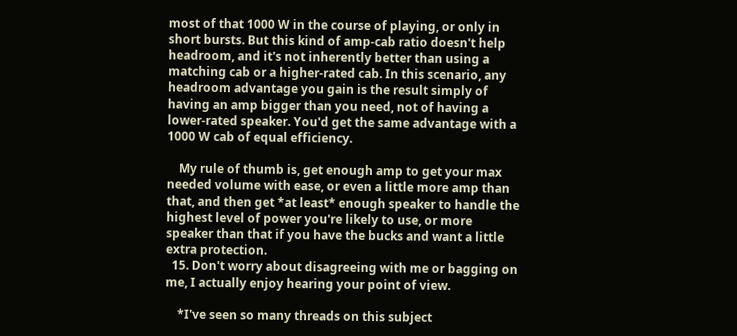most of that 1000 W in the course of playing, or only in short bursts. But this kind of amp-cab ratio doesn't help headroom, and it's not inherently better than using a matching cab or a higher-rated cab. In this scenario, any headroom advantage you gain is the result simply of having an amp bigger than you need, not of having a lower-rated speaker. You'd get the same advantage with a 1000 W cab of equal efficiency.

    My rule of thumb is, get enough amp to get your max needed volume with ease, or even a little more amp than that, and then get *at least* enough speaker to handle the highest level of power you're likely to use, or more speaker than that if you have the bucks and want a little extra protection.
  15. Don't worry about disagreeing with me or bagging on me, I actually enjoy hearing your point of view.

    *I've seen so many threads on this subject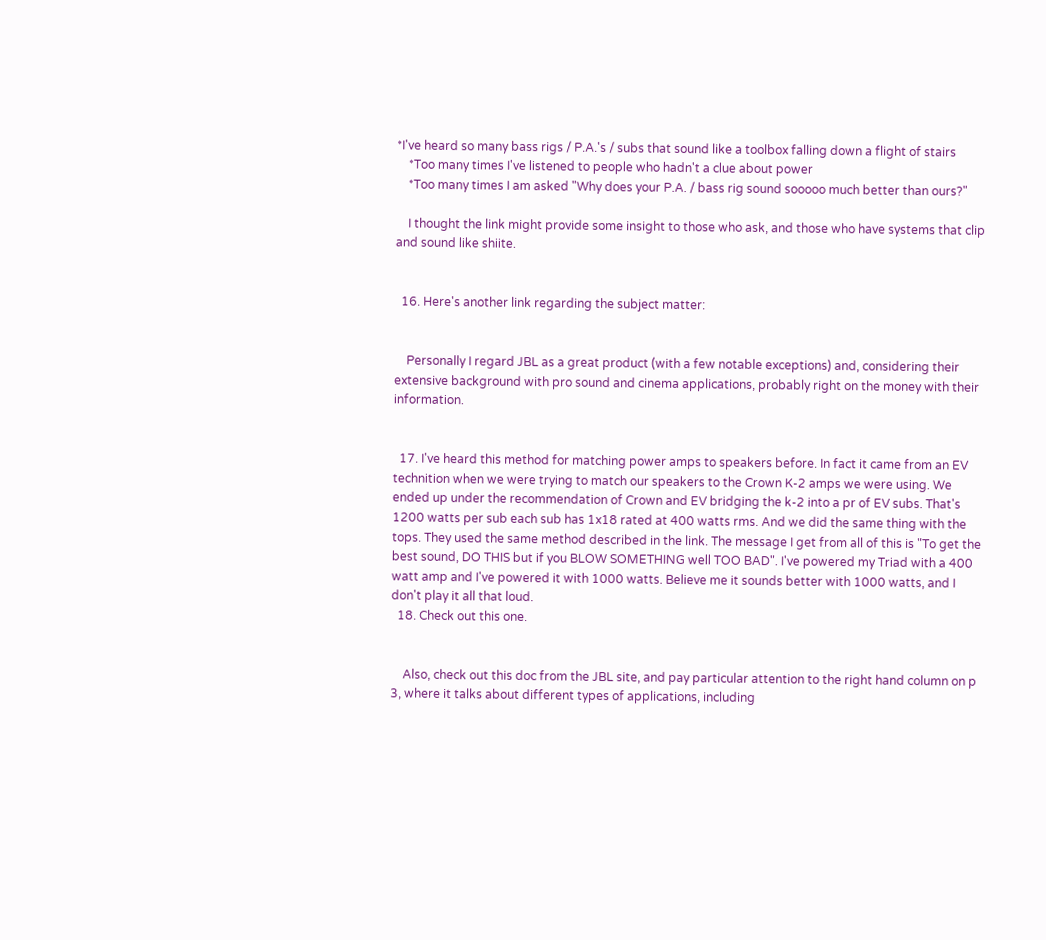*I've heard so many bass rigs / P.A.'s / subs that sound like a toolbox falling down a flight of stairs
    *Too many times I've listened to people who hadn't a clue about power
    *Too many times I am asked "Why does your P.A. / bass rig sound sooooo much better than ours?"

    I thought the link might provide some insight to those who ask, and those who have systems that clip and sound like shiite.


  16. Here's another link regarding the subject matter:


    Personally I regard JBL as a great product (with a few notable exceptions) and, considering their extensive background with pro sound and cinema applications, probably right on the money with their information.


  17. I've heard this method for matching power amps to speakers before. In fact it came from an EV technition when we were trying to match our speakers to the Crown K-2 amps we were using. We ended up under the recommendation of Crown and EV bridging the k-2 into a pr of EV subs. That's 1200 watts per sub each sub has 1x18 rated at 400 watts rms. And we did the same thing with the tops. They used the same method described in the link. The message I get from all of this is "To get the best sound, DO THIS but if you BLOW SOMETHING well TOO BAD". I've powered my Triad with a 400 watt amp and I've powered it with 1000 watts. Believe me it sounds better with 1000 watts, and I don't play it all that loud.
  18. Check out this one.


    Also, check out this doc from the JBL site, and pay particular attention to the right hand column on p 3, where it talks about different types of applications, including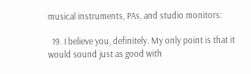musical instruments, PAs, and studio monitors:

  19. I believe you, definitely. My only point is that it would sound just as good with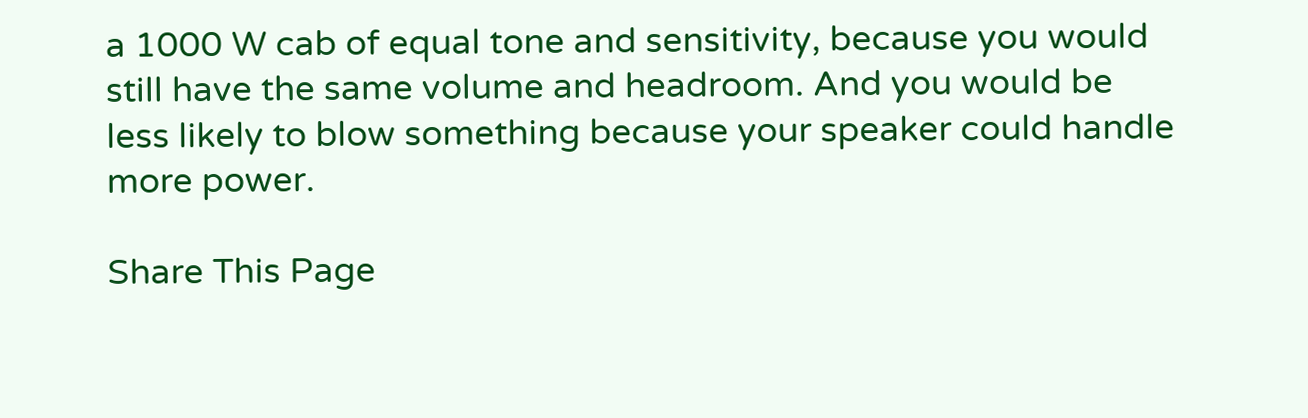a 1000 W cab of equal tone and sensitivity, because you would still have the same volume and headroom. And you would be less likely to blow something because your speaker could handle more power.

Share This Page